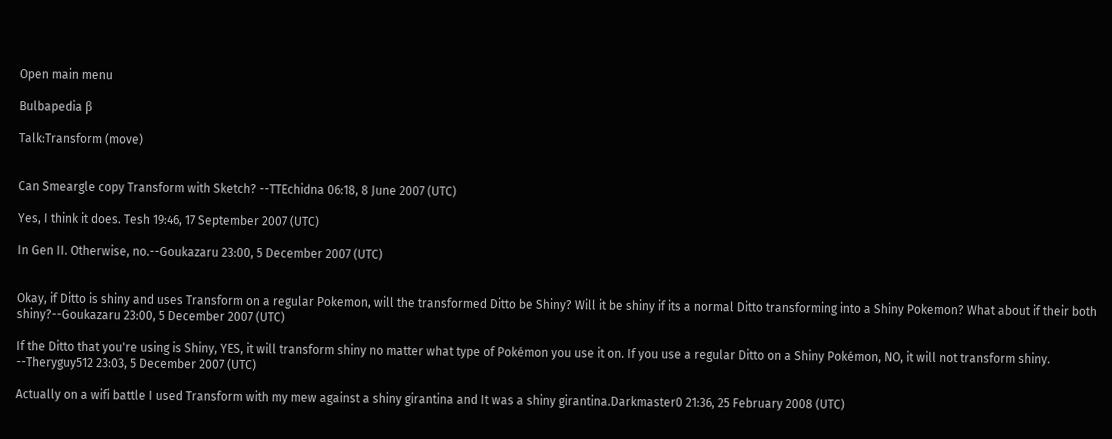Open main menu

Bulbapedia β

Talk:Transform (move)


Can Smeargle copy Transform with Sketch? --TTEchidna 06:18, 8 June 2007 (UTC)

Yes, I think it does. Tesh 19:46, 17 September 2007 (UTC)

In Gen II. Otherwise, no.--Goukazaru 23:00, 5 December 2007 (UTC)


Okay, if Ditto is shiny and uses Transform on a regular Pokemon, will the transformed Ditto be Shiny? Will it be shiny if its a normal Ditto transforming into a Shiny Pokemon? What about if their both shiny?--Goukazaru 23:00, 5 December 2007 (UTC)

If the Ditto that you're using is Shiny, YES, it will transform shiny no matter what type of Pokémon you use it on. If you use a regular Ditto on a Shiny Pokémon, NO, it will not transform shiny. --Theryguy512 23:03, 5 December 2007 (UTC)

Actually on a wifi battle I used Transform with my mew against a shiny girantina and It was a shiny girantina.Darkmaster0 21:36, 25 February 2008 (UTC)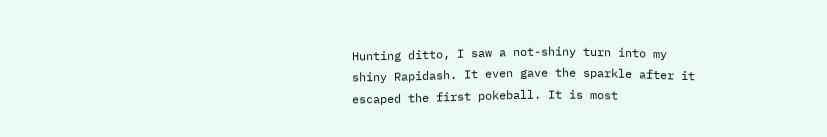Hunting ditto, I saw a not-shiny turn into my shiny Rapidash. It even gave the sparkle after it escaped the first pokeball. It is most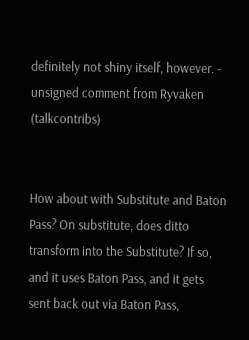definitely not shiny itself, however. - unsigned comment from Ryvaken (talkcontribs)


How about with Substitute and Baton Pass? On substitute, does ditto transform into the Substitute? If so, and it uses Baton Pass, and it gets sent back out via Baton Pass,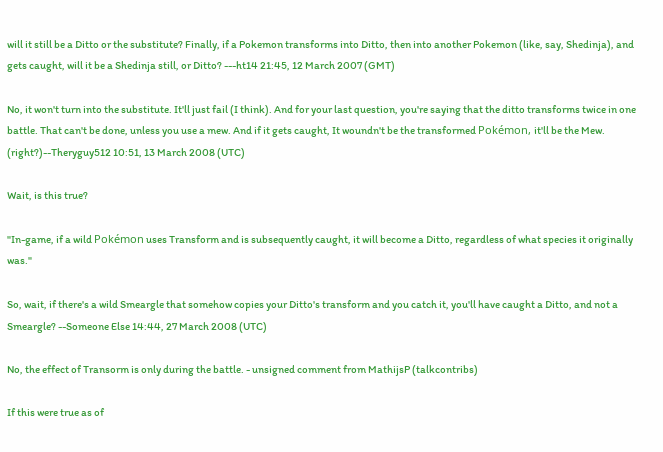will it still be a Ditto or the substitute? Finally, if a Pokemon transforms into Ditto, then into another Pokemon (like, say, Shedinja), and gets caught, will it be a Shedinja still, or Ditto? ---ht14 21:45, 12 March 2007 (GMT)

No, it won't turn into the substitute. It'll just fail (I think). And for your last question, you're saying that the ditto transforms twice in one battle. That can't be done, unless you use a mew. And if it gets caught, It woundn't be the transformed Pokémon, it'll be the Mew. (right?)--Theryguy512 10:51, 13 March 2008 (UTC)

Wait, is this true?

"In-game, if a wild Pokémon uses Transform and is subsequently caught, it will become a Ditto, regardless of what species it originally was."

So, wait, if there's a wild Smeargle that somehow copies your Ditto's transform and you catch it, you'll have caught a Ditto, and not a Smeargle? --Someone Else 14:44, 27 March 2008 (UTC)

No, the effect of Transorm is only during the battle. - unsigned comment from MathijsP (talkcontribs)

If this were true as of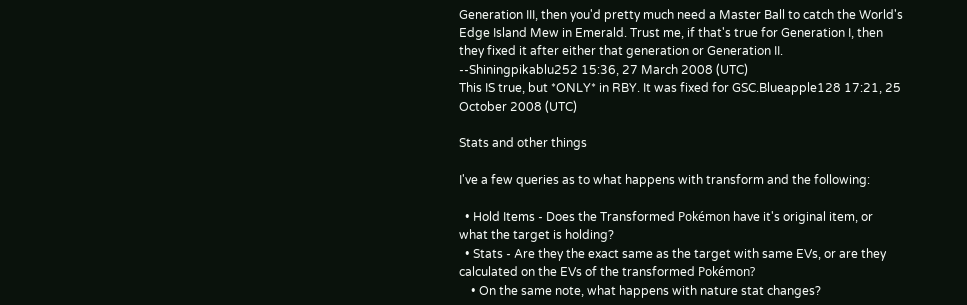Generation III, then you'd pretty much need a Master Ball to catch the World's Edge Island Mew in Emerald. Trust me, if that's true for Generation I, then they fixed it after either that generation or Generation II. --Shiningpikablu252 15:36, 27 March 2008 (UTC)
This IS true, but *ONLY* in RBY. It was fixed for GSC.Blueapple128 17:21, 25 October 2008 (UTC)

Stats and other things

I've a few queries as to what happens with transform and the following:

  • Hold Items - Does the Transformed Pokémon have it's original item, or what the target is holding?
  • Stats - Are they the exact same as the target with same EVs, or are they calculated on the EVs of the transformed Pokémon?
    • On the same note, what happens with nature stat changes?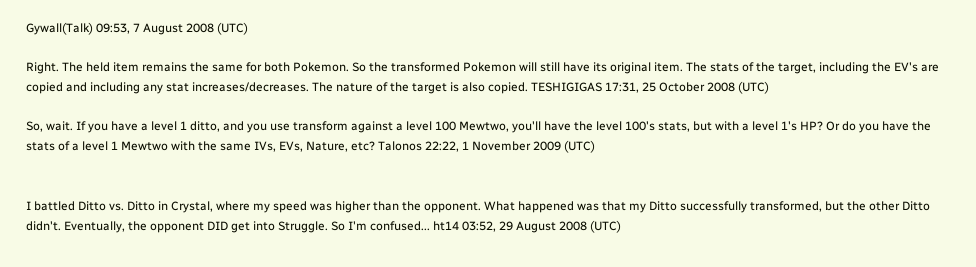Gywall(Talk) 09:53, 7 August 2008 (UTC)

Right. The held item remains the same for both Pokemon. So the transformed Pokemon will still have its original item. The stats of the target, including the EV's are copied and including any stat increases/decreases. The nature of the target is also copied. TESHIGIGAS 17:31, 25 October 2008 (UTC)

So, wait. If you have a level 1 ditto, and you use transform against a level 100 Mewtwo, you'll have the level 100's stats, but with a level 1's HP? Or do you have the stats of a level 1 Mewtwo with the same IVs, EVs, Nature, etc? Talonos 22:22, 1 November 2009 (UTC)


I battled Ditto vs. Ditto in Crystal, where my speed was higher than the opponent. What happened was that my Ditto successfully transformed, but the other Ditto didn't. Eventually, the opponent DID get into Struggle. So I'm confused... ht14 03:52, 29 August 2008 (UTC)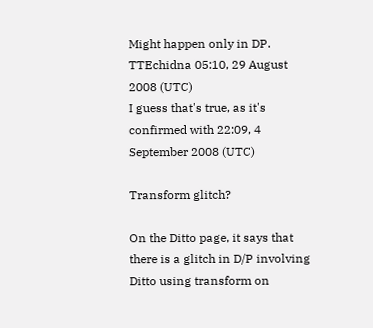Might happen only in DP. TTEchidna 05:10, 29 August 2008 (UTC)
I guess that's true, as it's confirmed with 22:09, 4 September 2008 (UTC)

Transform glitch?

On the Ditto page, it says that there is a glitch in D/P involving Ditto using transform on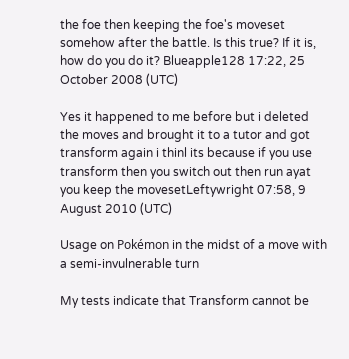the foe then keeping the foe's moveset somehow after the battle. Is this true? If it is, how do you do it? Blueapple128 17:22, 25 October 2008 (UTC)

Yes it happened to me before but i deleted the moves and brought it to a tutor and got transform again i thinl its because if you use transform then you switch out then run ayat you keep the movesetLeftywright 07:58, 9 August 2010 (UTC)

Usage on Pokémon in the midst of a move with a semi-invulnerable turn

My tests indicate that Transform cannot be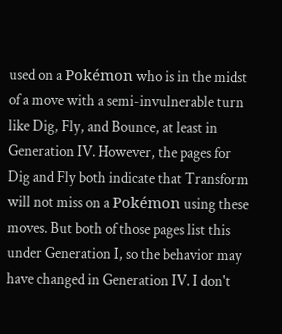used on a Pokémon who is in the midst of a move with a semi-invulnerable turn like Dig, Fly, and Bounce, at least in Generation IV. However, the pages for Dig and Fly both indicate that Transform will not miss on a Pokémon using these moves. But both of those pages list this under Generation I, so the behavior may have changed in Generation IV. I don't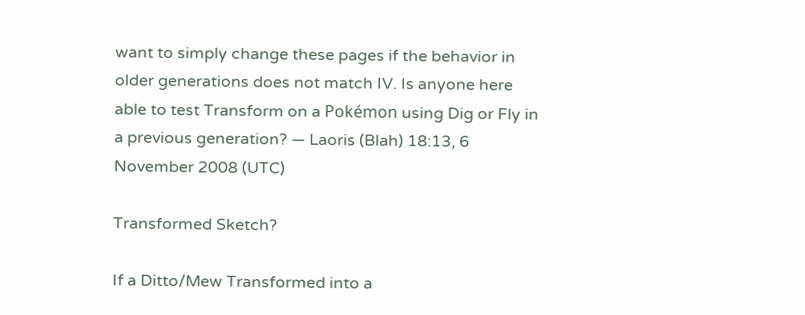want to simply change these pages if the behavior in older generations does not match IV. Is anyone here able to test Transform on a Pokémon using Dig or Fly in a previous generation? — Laoris (Blah) 18:13, 6 November 2008 (UTC)

Transformed Sketch?

If a Ditto/Mew Transformed into a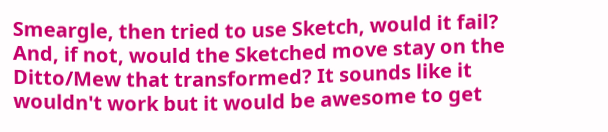Smeargle, then tried to use Sketch, would it fail? And, if not, would the Sketched move stay on the Ditto/Mew that transformed? It sounds like it wouldn't work but it would be awesome to get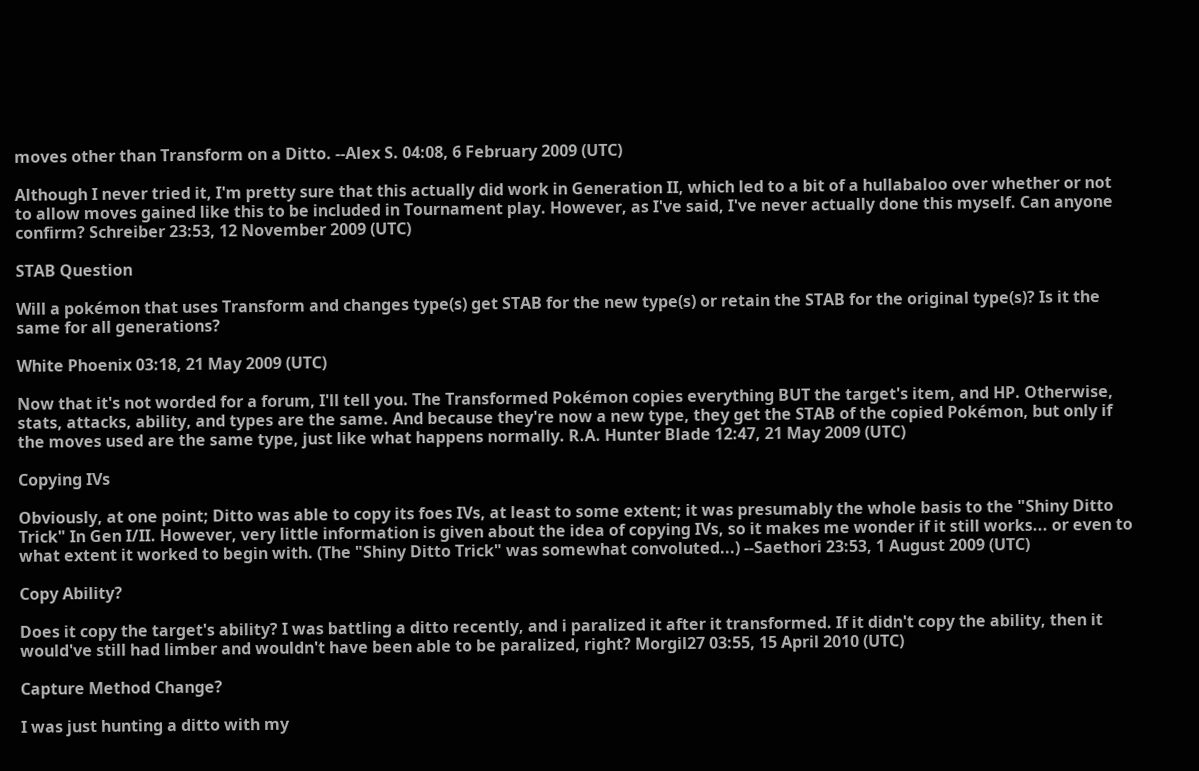moves other than Transform on a Ditto. --Alex S. 04:08, 6 February 2009 (UTC)

Although I never tried it, I'm pretty sure that this actually did work in Generation II, which led to a bit of a hullabaloo over whether or not to allow moves gained like this to be included in Tournament play. However, as I've said, I've never actually done this myself. Can anyone confirm? Schreiber 23:53, 12 November 2009 (UTC)

STAB Question

Will a pokémon that uses Transform and changes type(s) get STAB for the new type(s) or retain the STAB for the original type(s)? Is it the same for all generations?

White Phoenix 03:18, 21 May 2009 (UTC)

Now that it's not worded for a forum, I'll tell you. The Transformed Pokémon copies everything BUT the target's item, and HP. Otherwise, stats, attacks, ability, and types are the same. And because they're now a new type, they get the STAB of the copied Pokémon, but only if the moves used are the same type, just like what happens normally. R.A. Hunter Blade 12:47, 21 May 2009 (UTC)

Copying IVs

Obviously, at one point; Ditto was able to copy its foes IVs, at least to some extent; it was presumably the whole basis to the "Shiny Ditto Trick" In Gen I/II. However, very little information is given about the idea of copying IVs, so it makes me wonder if it still works... or even to what extent it worked to begin with. (The "Shiny Ditto Trick" was somewhat convoluted...) --Saethori 23:53, 1 August 2009 (UTC)

Copy Ability?

Does it copy the target's ability? I was battling a ditto recently, and i paralized it after it transformed. If it didn't copy the ability, then it would've still had limber and wouldn't have been able to be paralized, right? Morgil27 03:55, 15 April 2010 (UTC)

Capture Method Change?

I was just hunting a ditto with my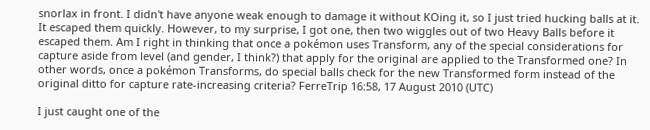snorlax in front. I didn't have anyone weak enough to damage it without KOing it, so I just tried hucking balls at it. It escaped them quickly. However, to my surprise, I got one, then two wiggles out of two Heavy Balls before it escaped them. Am I right in thinking that once a pokémon uses Transform, any of the special considerations for capture aside from level (and gender, I think?) that apply for the original are applied to the Transformed one? In other words, once a pokémon Transforms, do special balls check for the new Transformed form instead of the original ditto for capture rate-increasing criteria? FerreTrip 16:58, 17 August 2010 (UTC)

I just caught one of the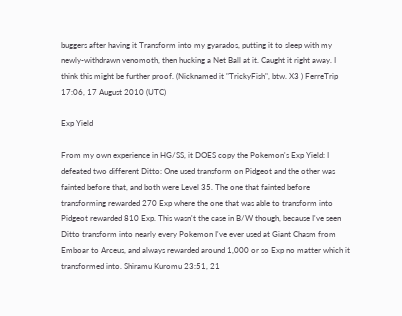buggers after having it Transform into my gyarados, putting it to sleep with my newly-withdrawn venomoth, then hucking a Net Ball at it. Caught it right away. I think this might be further proof. (Nicknamed it "TrickyFish", btw. X3 ) FerreTrip 17:06, 17 August 2010 (UTC)

Exp Yield

From my own experience in HG/SS, it DOES copy the Pokemon's Exp Yield: I defeated two different Ditto: One used transform on Pidgeot and the other was fainted before that, and both were Level 35. The one that fainted before transforming rewarded 270 Exp where the one that was able to transform into Pidgeot rewarded 810 Exp. This wasn't the case in B/W though, because I've seen Ditto transform into nearly every Pokemon I've ever used at Giant Chasm from Emboar to Arceus, and always rewarded around 1,000 or so Exp no matter which it transformed into. Shiramu Kuromu 23:51, 21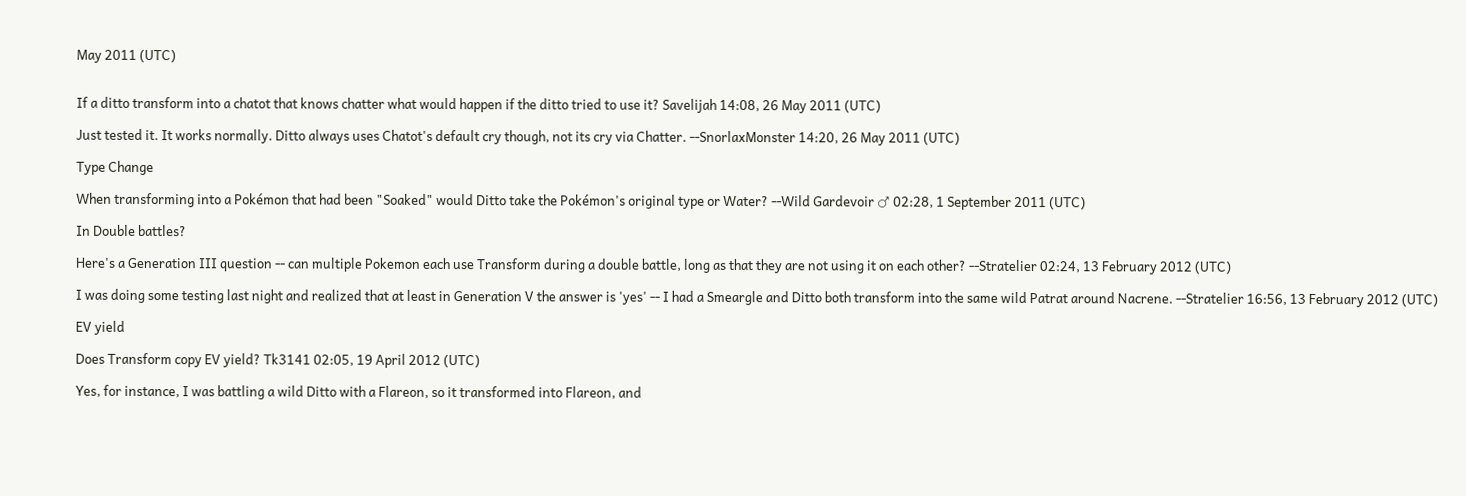May 2011 (UTC)


If a ditto transform into a chatot that knows chatter what would happen if the ditto tried to use it? Savelijah 14:08, 26 May 2011 (UTC)

Just tested it. It works normally. Ditto always uses Chatot's default cry though, not its cry via Chatter. --SnorlaxMonster 14:20, 26 May 2011 (UTC)

Type Change

When transforming into a Pokémon that had been "Soaked" would Ditto take the Pokémon's original type or Water? --Wild Gardevoir ♂ 02:28, 1 September 2011 (UTC)

In Double battles?

Here's a Generation III question -- can multiple Pokemon each use Transform during a double battle, long as that they are not using it on each other? --Stratelier 02:24, 13 February 2012 (UTC)

I was doing some testing last night and realized that at least in Generation V the answer is 'yes' -- I had a Smeargle and Ditto both transform into the same wild Patrat around Nacrene. --Stratelier 16:56, 13 February 2012 (UTC)

EV yield

Does Transform copy EV yield? Tk3141 02:05, 19 April 2012 (UTC)

Yes, for instance, I was battling a wild Ditto with a Flareon, so it transformed into Flareon, and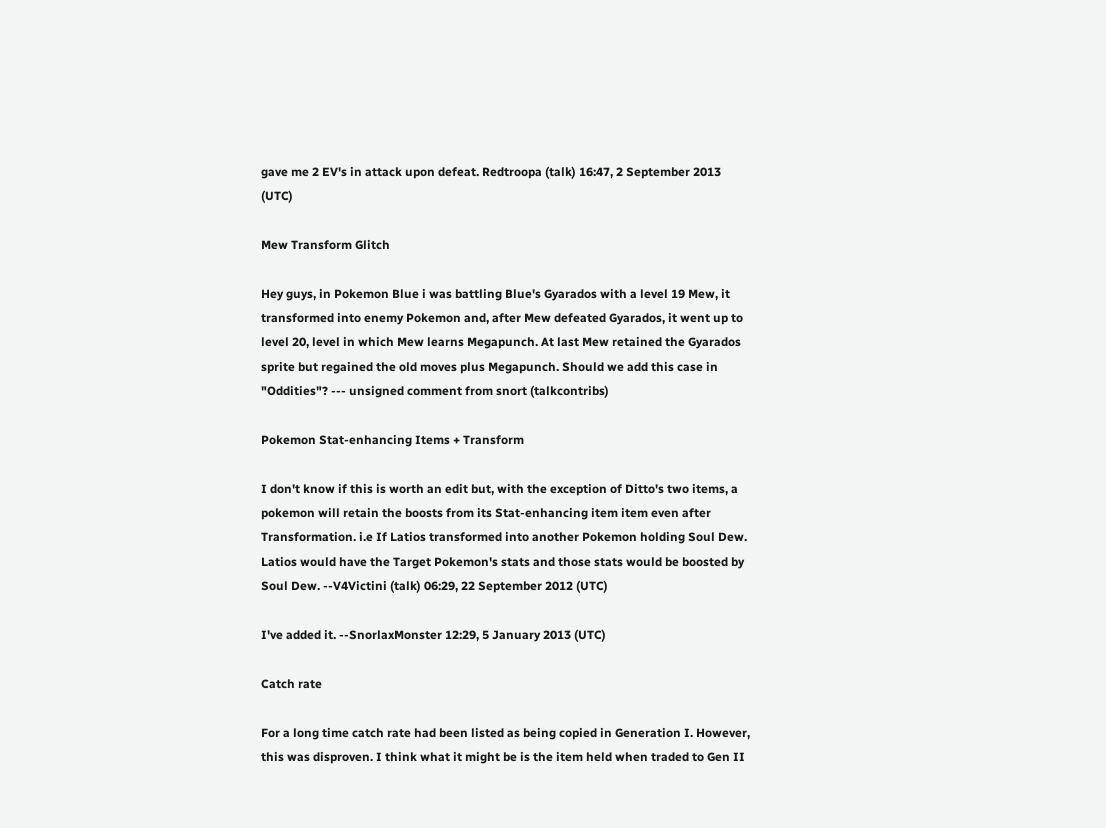gave me 2 EV's in attack upon defeat. Redtroopa (talk) 16:47, 2 September 2013 (UTC)

Mew Transform Glitch

Hey guys, in Pokemon Blue i was battling Blue's Gyarados with a level 19 Mew, it transformed into enemy Pokemon and, after Mew defeated Gyarados, it went up to level 20, level in which Mew learns Megapunch. At last Mew retained the Gyarados sprite but regained the old moves plus Megapunch. Should we add this case in "Oddities"? --- unsigned comment from snort (talkcontribs)

Pokemon Stat-enhancing Items + Transform

I don't know if this is worth an edit but, with the exception of Ditto's two items, a pokemon will retain the boosts from its Stat-enhancing item item even after Transformation. i.e If Latios transformed into another Pokemon holding Soul Dew. Latios would have the Target Pokemon's stats and those stats would be boosted by Soul Dew. --V4Victini (talk) 06:29, 22 September 2012 (UTC)

I've added it. --SnorlaxMonster 12:29, 5 January 2013 (UTC)

Catch rate

For a long time catch rate had been listed as being copied in Generation I. However, this was disproven. I think what it might be is the item held when traded to Gen II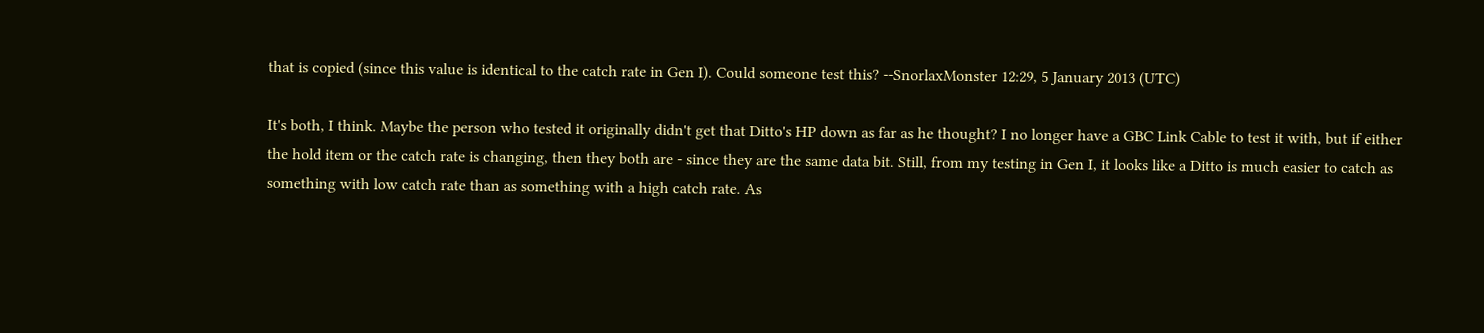that is copied (since this value is identical to the catch rate in Gen I). Could someone test this? --SnorlaxMonster 12:29, 5 January 2013 (UTC)

It's both, I think. Maybe the person who tested it originally didn't get that Ditto's HP down as far as he thought? I no longer have a GBC Link Cable to test it with, but if either the hold item or the catch rate is changing, then they both are - since they are the same data bit. Still, from my testing in Gen I, it looks like a Ditto is much easier to catch as something with low catch rate than as something with a high catch rate. As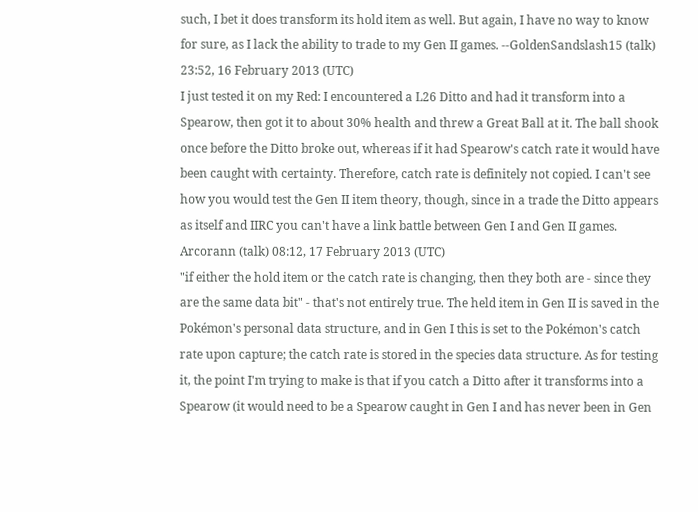such, I bet it does transform its hold item as well. But again, I have no way to know for sure, as I lack the ability to trade to my Gen II games. --GoldenSandslash15 (talk) 23:52, 16 February 2013 (UTC)
I just tested it on my Red: I encountered a L26 Ditto and had it transform into a Spearow, then got it to about 30% health and threw a Great Ball at it. The ball shook once before the Ditto broke out, whereas if it had Spearow's catch rate it would have been caught with certainty. Therefore, catch rate is definitely not copied. I can't see how you would test the Gen II item theory, though, since in a trade the Ditto appears as itself and IIRC you can't have a link battle between Gen I and Gen II games. Arcorann (talk) 08:12, 17 February 2013 (UTC)
"if either the hold item or the catch rate is changing, then they both are - since they are the same data bit" - that's not entirely true. The held item in Gen II is saved in the Pokémon's personal data structure, and in Gen I this is set to the Pokémon's catch rate upon capture; the catch rate is stored in the species data structure. As for testing it, the point I'm trying to make is that if you catch a Ditto after it transforms into a Spearow (it would need to be a Spearow caught in Gen I and has never been in Gen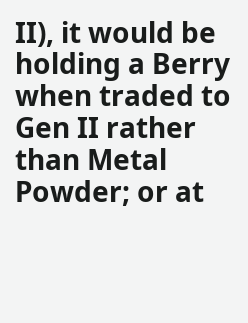II), it would be holding a Berry when traded to Gen II rather than Metal Powder; or at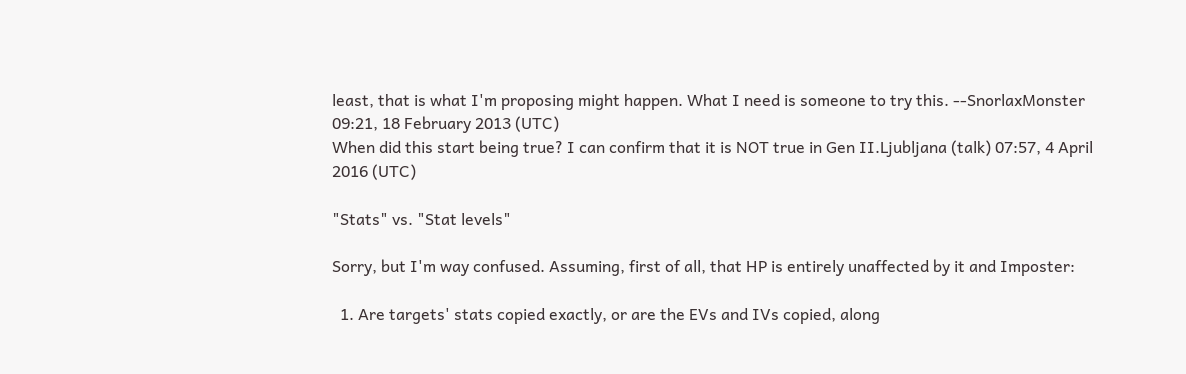least, that is what I'm proposing might happen. What I need is someone to try this. --SnorlaxMonster 09:21, 18 February 2013 (UTC)
When did this start being true? I can confirm that it is NOT true in Gen II.Ljubljana (talk) 07:57, 4 April 2016 (UTC)

"Stats" vs. "Stat levels"

Sorry, but I'm way confused. Assuming, first of all, that HP is entirely unaffected by it and Imposter:

  1. Are targets' stats copied exactly, or are the EVs and IVs copied, along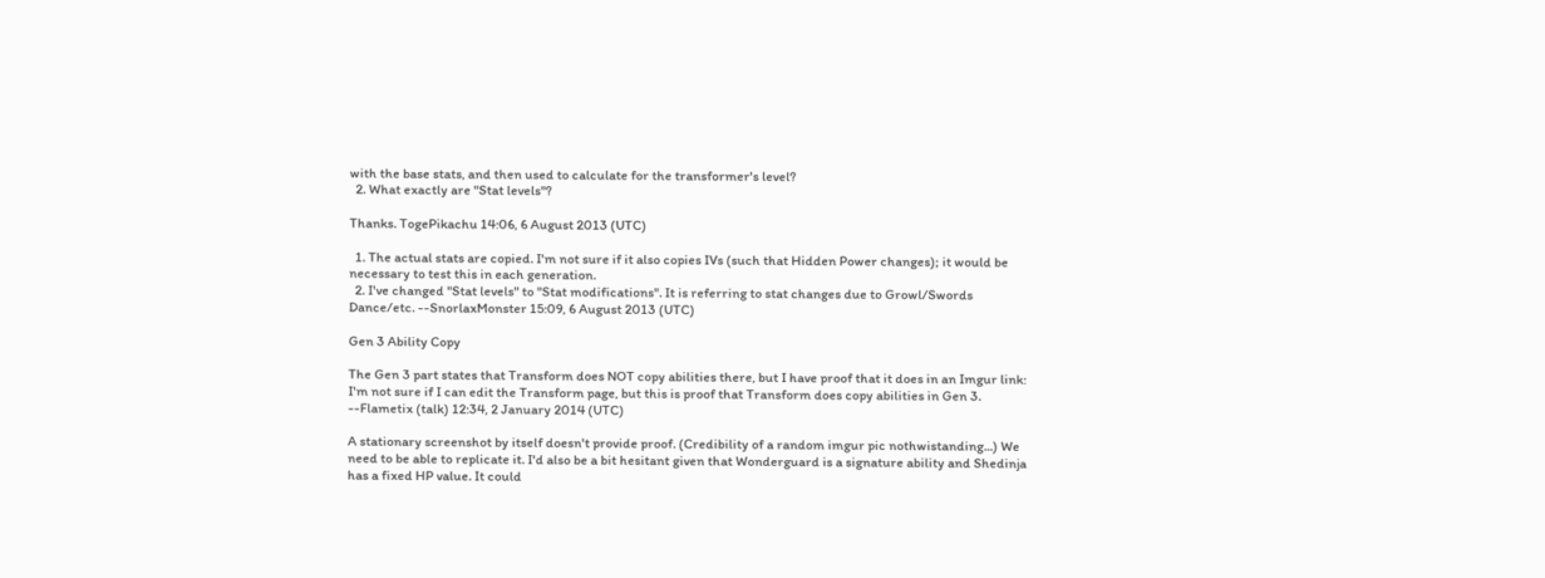with the base stats, and then used to calculate for the transformer's level?
  2. What exactly are "Stat levels"?

Thanks. TogePikachu 14:06, 6 August 2013 (UTC)

  1. The actual stats are copied. I'm not sure if it also copies IVs (such that Hidden Power changes); it would be necessary to test this in each generation.
  2. I've changed "Stat levels" to "Stat modifications". It is referring to stat changes due to Growl/Swords Dance/etc. --SnorlaxMonster 15:09, 6 August 2013 (UTC)

Gen 3 Ability Copy

The Gen 3 part states that Transform does NOT copy abilities there, but I have proof that it does in an Imgur link: I'm not sure if I can edit the Transform page, but this is proof that Transform does copy abilities in Gen 3. --Flametix (talk) 12:34, 2 January 2014 (UTC)

A stationary screenshot by itself doesn't provide proof. (Credibility of a random imgur pic nothwistanding...) We need to be able to replicate it. I'd also be a bit hesitant given that Wonderguard is a signature ability and Shedinja has a fixed HP value. It could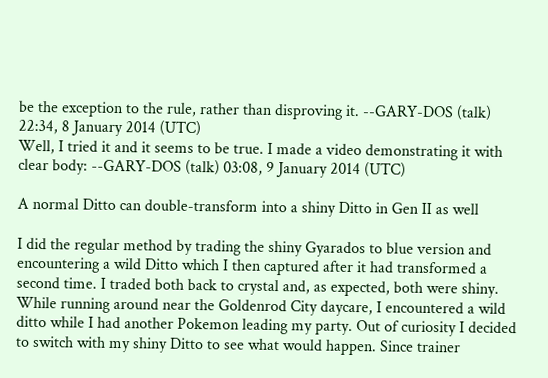be the exception to the rule, rather than disproving it. --GARY-DOS (talk) 22:34, 8 January 2014 (UTC)
Well, I tried it and it seems to be true. I made a video demonstrating it with clear body: --GARY-DOS (talk) 03:08, 9 January 2014 (UTC)

A normal Ditto can double-transform into a shiny Ditto in Gen II as well

I did the regular method by trading the shiny Gyarados to blue version and encountering a wild Ditto which I then captured after it had transformed a second time. I traded both back to crystal and, as expected, both were shiny. While running around near the Goldenrod City daycare, I encountered a wild ditto while I had another Pokemon leading my party. Out of curiosity I decided to switch with my shiny Ditto to see what would happen. Since trainer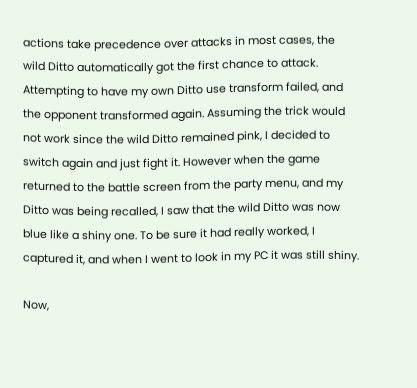actions take precedence over attacks in most cases, the wild Ditto automatically got the first chance to attack. Attempting to have my own Ditto use transform failed, and the opponent transformed again. Assuming the trick would not work since the wild Ditto remained pink, I decided to switch again and just fight it. However when the game returned to the battle screen from the party menu, and my Ditto was being recalled, I saw that the wild Ditto was now blue like a shiny one. To be sure it had really worked, I captured it, and when I went to look in my PC it was still shiny.

Now,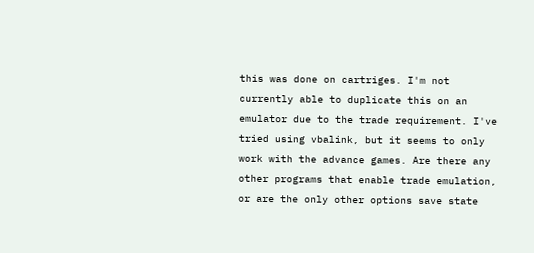this was done on cartriges. I'm not currently able to duplicate this on an emulator due to the trade requirement. I've tried using vbalink, but it seems to only work with the advance games. Are there any other programs that enable trade emulation, or are the only other options save state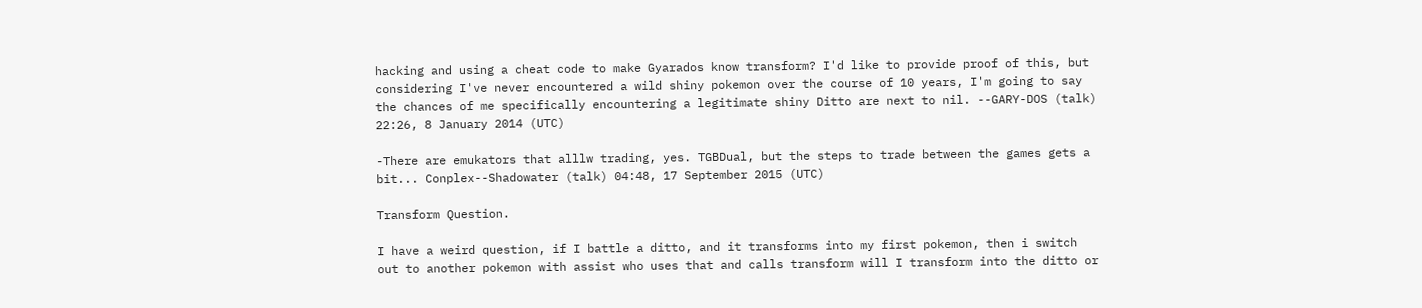hacking and using a cheat code to make Gyarados know transform? I'd like to provide proof of this, but considering I've never encountered a wild shiny pokemon over the course of 10 years, I'm going to say the chances of me specifically encountering a legitimate shiny Ditto are next to nil. --GARY-DOS (talk) 22:26, 8 January 2014 (UTC)

-There are emukators that alllw trading, yes. TGBDual, but the steps to trade between the games gets a bit... Conplex--Shadowater (talk) 04:48, 17 September 2015 (UTC)

Transform Question.

I have a weird question, if I battle a ditto, and it transforms into my first pokemon, then i switch out to another pokemon with assist who uses that and calls transform will I transform into the ditto or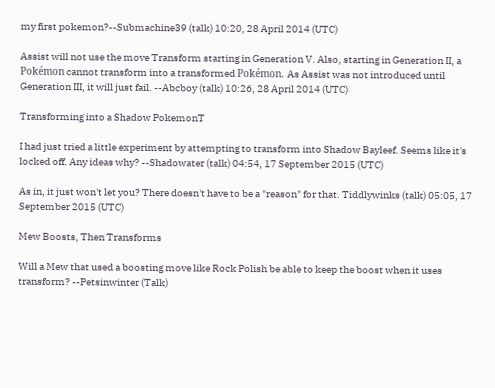my first pokemon?--Submachine39 (talk) 10:20, 28 April 2014 (UTC)

Assist will not use the move Transform starting in Generation V. Also, starting in Generation II, a Pokémon cannot transform into a transformed Pokémon. As Assist was not introduced until Generation III, it will just fail. --Abcboy (talk) 10:26, 28 April 2014 (UTC)

Transforming into a Shadow PokemonT

I had just tried a little experiment by attempting to transform into Shadow Bayleef. Seems like it's locked off. Any ideas why? --Shadowater (talk) 04:54, 17 September 2015 (UTC)

As in, it just won't let you? There doesn't have to be a "reason" for that. Tiddlywinks (talk) 05:05, 17 September 2015 (UTC)

Mew Boosts, Then Transforms

Will a Mew that used a boosting move like Rock Polish be able to keep the boost when it uses transform? --Petsinwinter (Talk)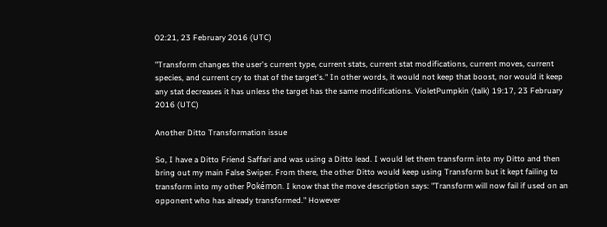02:21, 23 February 2016 (UTC)

"Transform changes the user's current type, current stats, current stat modifications, current moves, current species, and current cry to that of the target's." In other words, it would not keep that boost, nor would it keep any stat decreases it has unless the target has the same modifications. VioletPumpkin (talk) 19:17, 23 February 2016 (UTC)

Another Ditto Transformation issue

So, I have a Ditto Friend Saffari and was using a Ditto lead. I would let them transform into my Ditto and then bring out my main False Swiper. From there, the other Ditto would keep using Transform but it kept failing to transform into my other Pokémon. I know that the move description says: "Transform will now fail if used on an opponent who has already transformed." However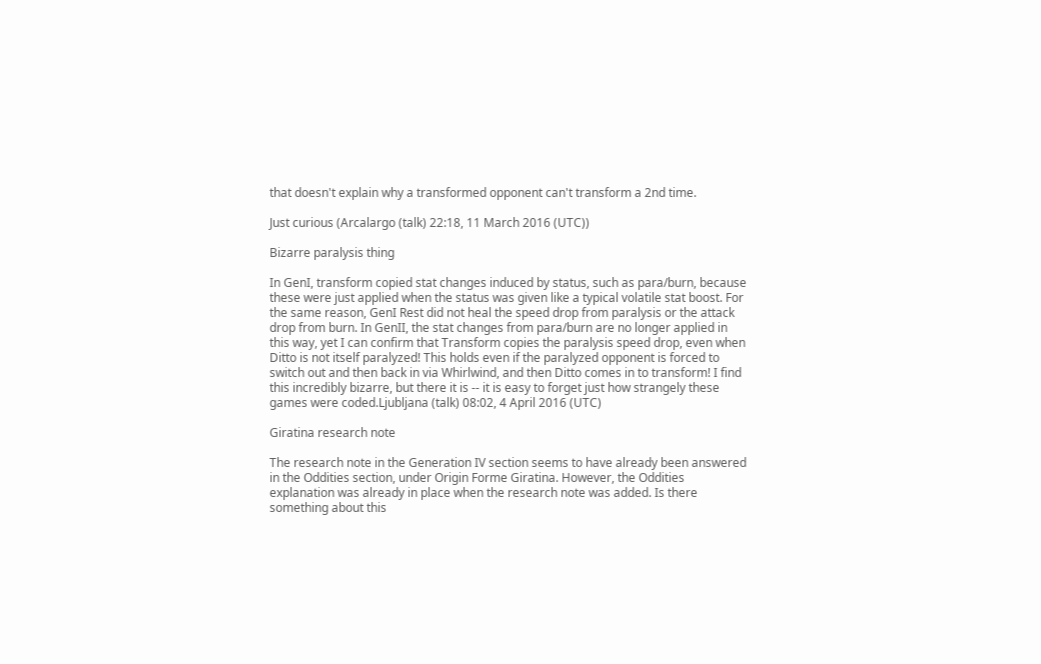that doesn't explain why a transformed opponent can't transform a 2nd time.

Just curious (Arcalargo (talk) 22:18, 11 March 2016 (UTC))

Bizarre paralysis thing

In GenI, transform copied stat changes induced by status, such as para/burn, because these were just applied when the status was given like a typical volatile stat boost. For the same reason, GenI Rest did not heal the speed drop from paralysis or the attack drop from burn. In GenII, the stat changes from para/burn are no longer applied in this way, yet I can confirm that Transform copies the paralysis speed drop, even when Ditto is not itself paralyzed! This holds even if the paralyzed opponent is forced to switch out and then back in via Whirlwind, and then Ditto comes in to transform! I find this incredibly bizarre, but there it is -- it is easy to forget just how strangely these games were coded.Ljubljana (talk) 08:02, 4 April 2016 (UTC)

Giratina research note

The research note in the Generation IV section seems to have already been answered in the Oddities section, under Origin Forme Giratina. However, the Oddities explanation was already in place when the research note was added. Is there something about this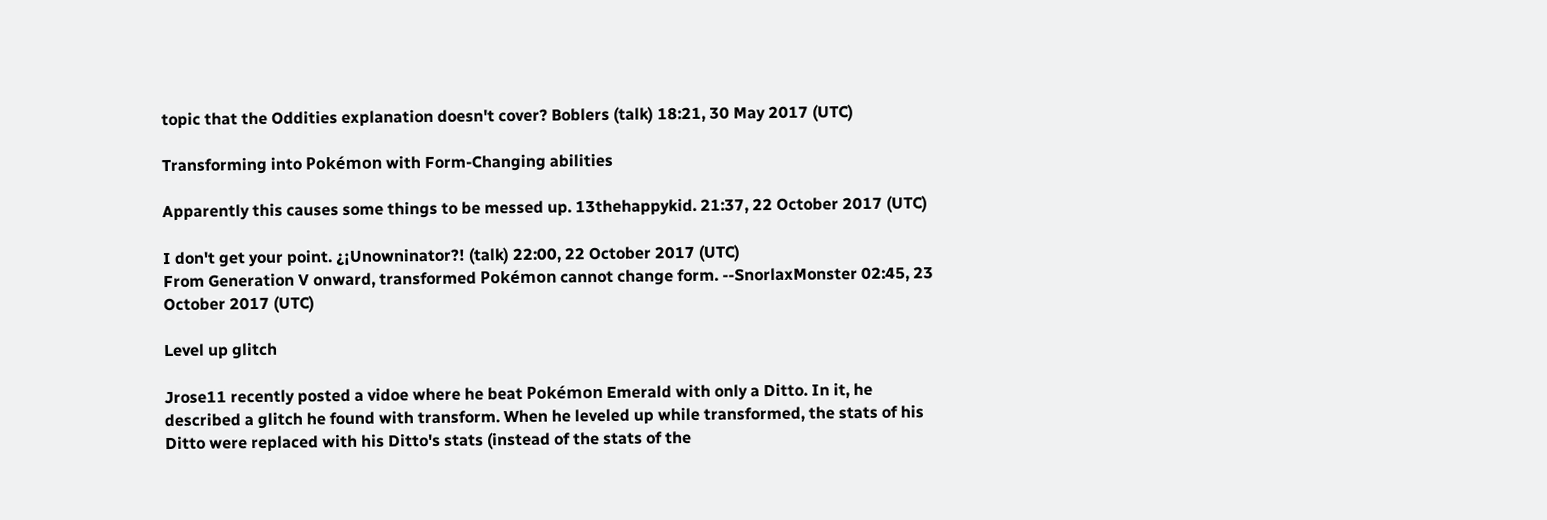topic that the Oddities explanation doesn't cover? Boblers (talk) 18:21, 30 May 2017 (UTC)

Transforming into Pokémon with Form-Changing abilities

Apparently this causes some things to be messed up. 13thehappykid. 21:37, 22 October 2017 (UTC)

I don't get your point. ¿¡Unowninator?! (talk) 22:00, 22 October 2017 (UTC)
From Generation V onward, transformed Pokémon cannot change form. --SnorlaxMonster 02:45, 23 October 2017 (UTC)

Level up glitch

Jrose11 recently posted a vidoe where he beat Pokémon Emerald with only a Ditto. In it, he described a glitch he found with transform. When he leveled up while transformed, the stats of his Ditto were replaced with his Ditto's stats (instead of the stats of the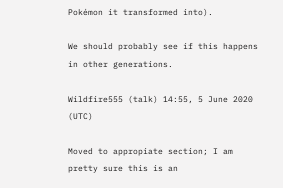Pokémon it transformed into).

We should probably see if this happens in other generations.

Wildfire555 (talk) 14:55, 5 June 2020 (UTC)

Moved to appropiate section; I am pretty sure this is an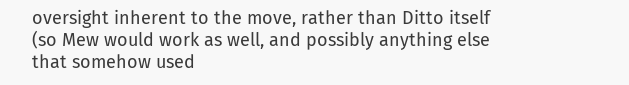oversight inherent to the move, rather than Ditto itself (so Mew would work as well, and possibly anything else that somehow used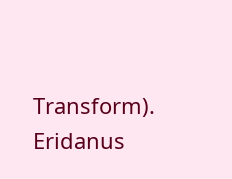Transform). Eridanus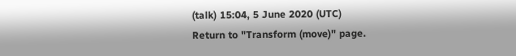(talk) 15:04, 5 June 2020 (UTC)
Return to "Transform (move)" page.